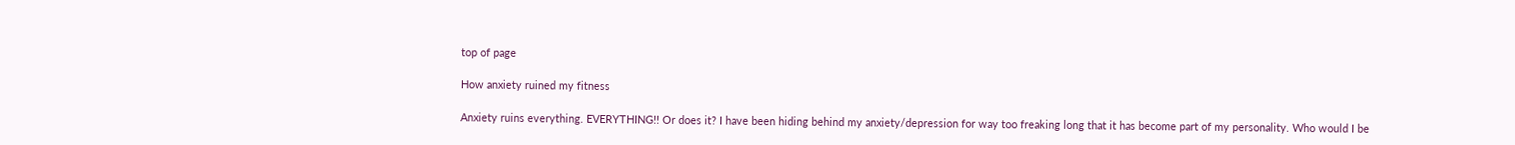top of page

How anxiety ruined my fitness

Anxiety ruins everything. EVERYTHING!! Or does it? I have been hiding behind my anxiety/depression for way too freaking long that it has become part of my personality. Who would I be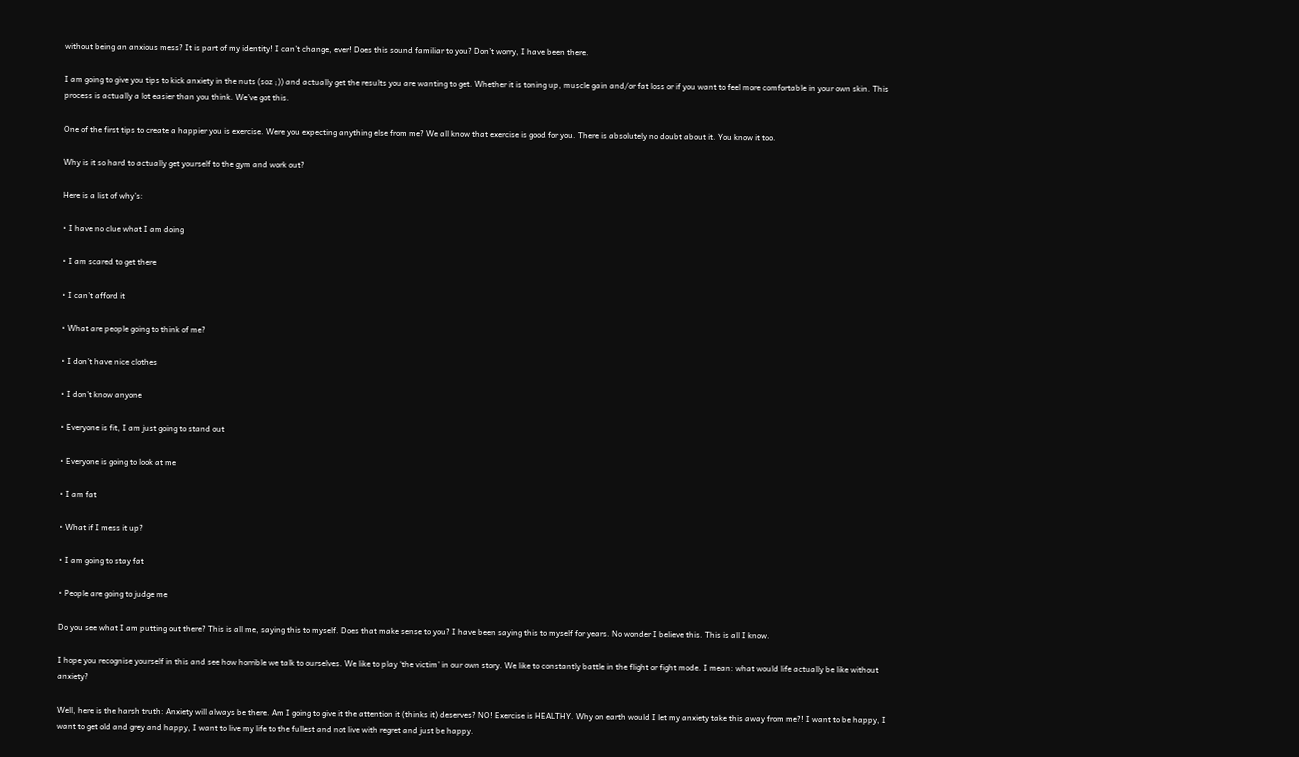without being an anxious mess? It is part of my identity! I can’t change, ever! Does this sound familiar to you? Don’t worry, I have been there.

I am going to give you tips to kick anxiety in the nuts (soz ;)) and actually get the results you are wanting to get. Whether it is toning up, muscle gain and/or fat loss or if you want to feel more comfortable in your own skin. This process is actually a lot easier than you think. We’ve got this.

One of the first tips to create a happier you is exercise. Were you expecting anything else from me? We all know that exercise is good for you. There is absolutely no doubt about it. You know it too.

Why is it so hard to actually get yourself to the gym and work out?

Here is a list of why’s:

• I have no clue what I am doing

• I am scared to get there

• I can’t afford it

• What are people going to think of me?

• I don’t have nice clothes

• I don’t know anyone

• Everyone is fit, I am just going to stand out

• Everyone is going to look at me

• I am fat

• What if I mess it up?

• I am going to stay fat

• People are going to judge me

Do you see what I am putting out there? This is all me, saying this to myself. Does that make sense to you? I have been saying this to myself for years. No wonder I believe this. This is all I know.

I hope you recognise yourself in this and see how horrible we talk to ourselves. We like to play ‘the victim’ in our own story. We like to constantly battle in the flight or fight mode. I mean: what would life actually be like without anxiety?

Well, here is the harsh truth: Anxiety will always be there. Am I going to give it the attention it (thinks it) deserves? NO! Exercise is HEALTHY. Why on earth would I let my anxiety take this away from me?! I want to be happy, I want to get old and grey and happy, I want to live my life to the fullest and not live with regret and just be happy.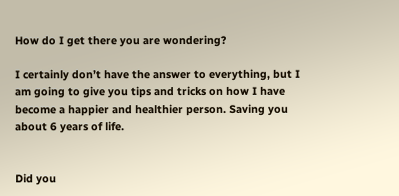How do I get there you are wondering?

I certainly don’t have the answer to everything, but I am going to give you tips and tricks on how I have become a happier and healthier person. Saving you about 6 years of life.


Did you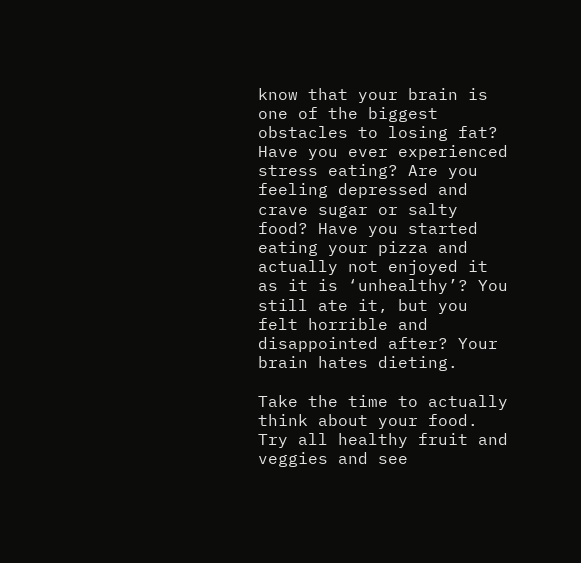know that your brain is one of the biggest obstacles to losing fat? Have you ever experienced stress eating? Are you feeling depressed and crave sugar or salty food? Have you started eating your pizza and actually not enjoyed it as it is ‘unhealthy’? You still ate it, but you felt horrible and disappointed after? Your brain hates dieting.

Take the time to actually think about your food. Try all healthy fruit and veggies and see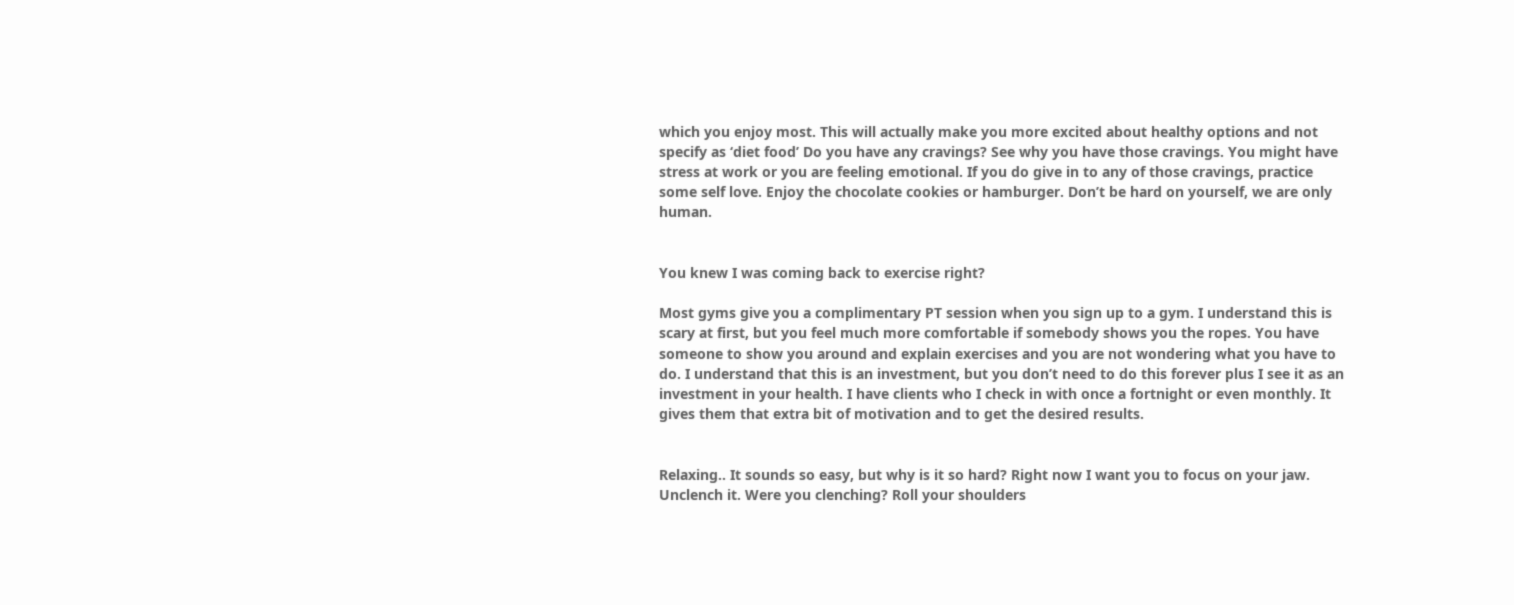which you enjoy most. This will actually make you more excited about healthy options and not specify as ‘diet food’ Do you have any cravings? See why you have those cravings. You might have stress at work or you are feeling emotional. If you do give in to any of those cravings, practice some self love. Enjoy the chocolate cookies or hamburger. Don’t be hard on yourself, we are only human.


You knew I was coming back to exercise right?

Most gyms give you a complimentary PT session when you sign up to a gym. I understand this is scary at first, but you feel much more comfortable if somebody shows you the ropes. You have someone to show you around and explain exercises and you are not wondering what you have to do. I understand that this is an investment, but you don’t need to do this forever plus I see it as an investment in your health. I have clients who I check in with once a fortnight or even monthly. It gives them that extra bit of motivation and to get the desired results.


Relaxing.. It sounds so easy, but why is it so hard? Right now I want you to focus on your jaw. Unclench it. Were you clenching? Roll your shoulders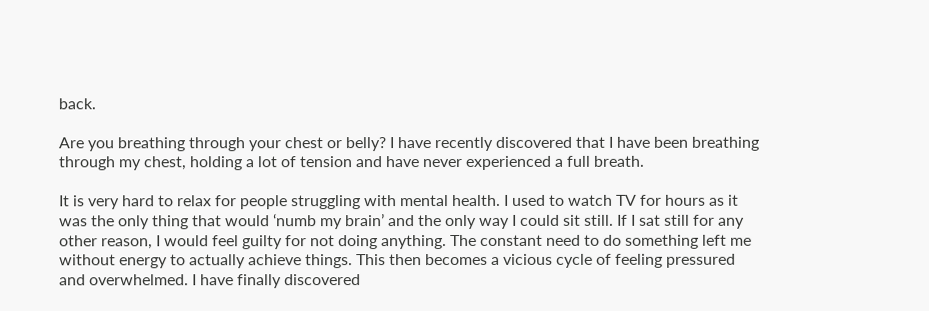back.

Are you breathing through your chest or belly? I have recently discovered that I have been breathing through my chest, holding a lot of tension and have never experienced a full breath.

It is very hard to relax for people struggling with mental health. I used to watch TV for hours as it was the only thing that would ‘numb my brain’ and the only way I could sit still. If I sat still for any other reason, I would feel guilty for not doing anything. The constant need to do something left me without energy to actually achieve things. This then becomes a vicious cycle of feeling pressured and overwhelmed. I have finally discovered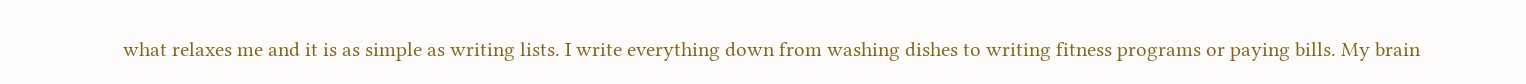what relaxes me and it is as simple as writing lists. I write everything down from washing dishes to writing fitness programs or paying bills. My brain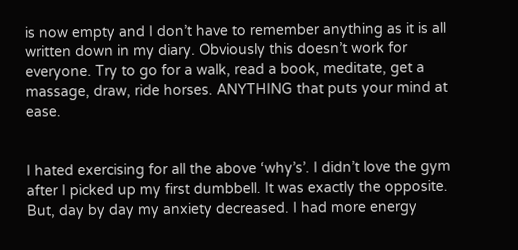is now empty and I don’t have to remember anything as it is all written down in my diary. Obviously this doesn’t work for everyone. Try to go for a walk, read a book, meditate, get a massage, draw, ride horses. ANYTHING that puts your mind at ease.


I hated exercising for all the above ‘why’s’. I didn’t love the gym after I picked up my first dumbbell. It was exactly the opposite. But, day by day my anxiety decreased. I had more energy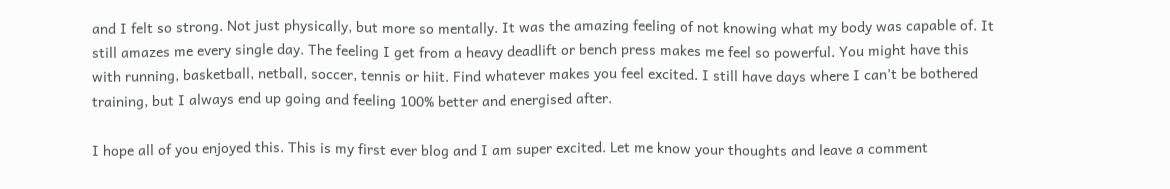and I felt so strong. Not just physically, but more so mentally. It was the amazing feeling of not knowing what my body was capable of. It still amazes me every single day. The feeling I get from a heavy deadlift or bench press makes me feel so powerful. You might have this with running, basketball, netball, soccer, tennis or hiit. Find whatever makes you feel excited. I still have days where I can’t be bothered training, but I always end up going and feeling 100% better and energised after.

I hope all of you enjoyed this. This is my first ever blog and I am super excited. Let me know your thoughts and leave a comment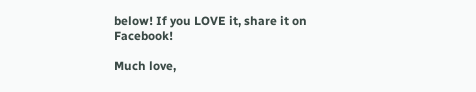below! If you LOVE it, share it on Facebook!

Much love,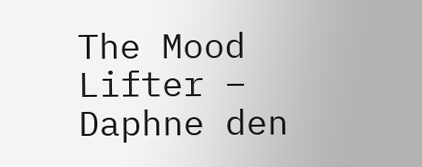The Mood Lifter – Daphne den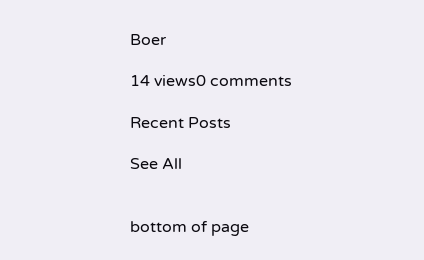Boer

14 views0 comments

Recent Posts

See All


bottom of page